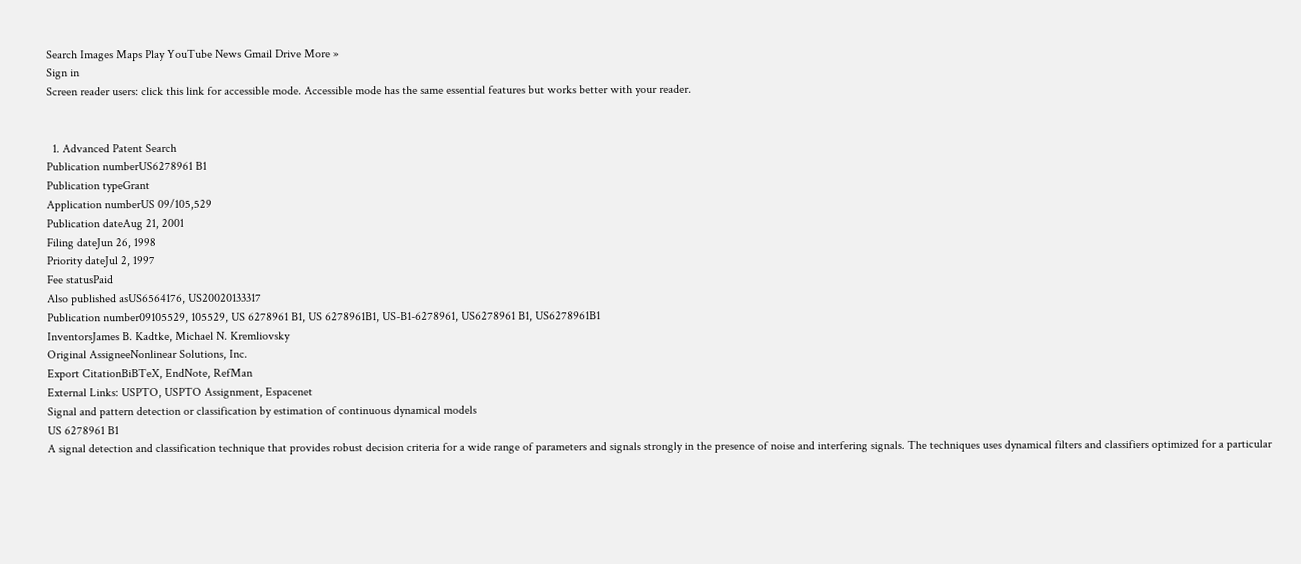Search Images Maps Play YouTube News Gmail Drive More »
Sign in
Screen reader users: click this link for accessible mode. Accessible mode has the same essential features but works better with your reader.


  1. Advanced Patent Search
Publication numberUS6278961 B1
Publication typeGrant
Application numberUS 09/105,529
Publication dateAug 21, 2001
Filing dateJun 26, 1998
Priority dateJul 2, 1997
Fee statusPaid
Also published asUS6564176, US20020133317
Publication number09105529, 105529, US 6278961 B1, US 6278961B1, US-B1-6278961, US6278961 B1, US6278961B1
InventorsJames B. Kadtke, Michael N. Kremliovsky
Original AssigneeNonlinear Solutions, Inc.
Export CitationBiBTeX, EndNote, RefMan
External Links: USPTO, USPTO Assignment, Espacenet
Signal and pattern detection or classification by estimation of continuous dynamical models
US 6278961 B1
A signal detection and classification technique that provides robust decision criteria for a wide range of parameters and signals strongly in the presence of noise and interfering signals. The techniques uses dynamical filters and classifiers optimized for a particular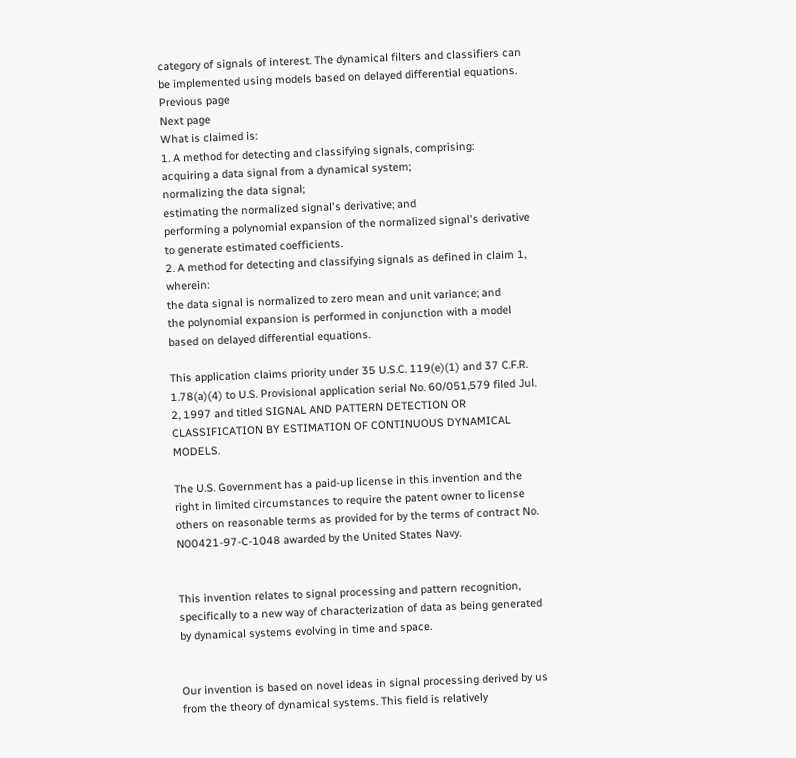category of signals of interest. The dynamical filters and classifiers can be implemented using models based on delayed differential equations.
Previous page
Next page
What is claimed is:
1. A method for detecting and classifying signals, comprising:
acquiring a data signal from a dynamical system;
normalizing the data signal;
estimating the normalized signal's derivative; and
performing a polynomial expansion of the normalized signal's derivative to generate estimated coefficients.
2. A method for detecting and classifying signals as defined in claim 1, wherein:
the data signal is normalized to zero mean and unit variance; and
the polynomial expansion is performed in conjunction with a model based on delayed differential equations.

This application claims priority under 35 U.S.C. 119(e)(1) and 37 C.F.R. 1.78(a)(4) to U.S. Provisional application serial No. 60/051,579 filed Jul. 2, 1997 and titled SIGNAL AND PATTERN DETECTION OR CLASSIFICATION BY ESTIMATION OF CONTINUOUS DYNAMICAL MODELS.

The U.S. Government has a paid-up license in this invention and the right in limited circumstances to require the patent owner to license others on reasonable terms as provided for by the terms of contract No. N00421-97-C-1048 awarded by the United States Navy.


This invention relates to signal processing and pattern recognition, specifically to a new way of characterization of data as being generated by dynamical systems evolving in time and space.


Our invention is based on novel ideas in signal processing derived by us from the theory of dynamical systems. This field is relatively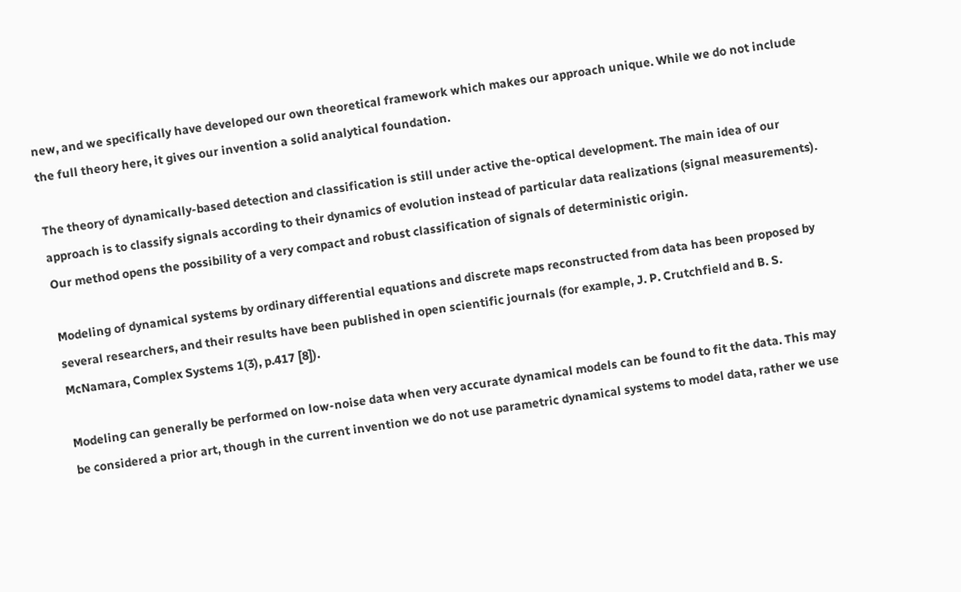new, and we specifically have developed our own theoretical framework which makes our approach unique. While we do not include the full theory here, it gives our invention a solid analytical foundation.

The theory of dynamically-based detection and classification is still under active the-optical development. The main idea of our approach is to classify signals according to their dynamics of evolution instead of particular data realizations (signal measurements). Our method opens the possibility of a very compact and robust classification of signals of deterministic origin.

Modeling of dynamical systems by ordinary differential equations and discrete maps reconstructed from data has been proposed by several researchers, and their results have been published in open scientific journals (for example, J. P. Crutchfield and B. S. McNamara, Complex Systems 1(3), p.417 [8]).

Modeling can generally be performed on low-noise data when very accurate dynamical models can be found to fit the data. This may be considered a prior art, though in the current invention we do not use parametric dynamical systems to model data, rather we use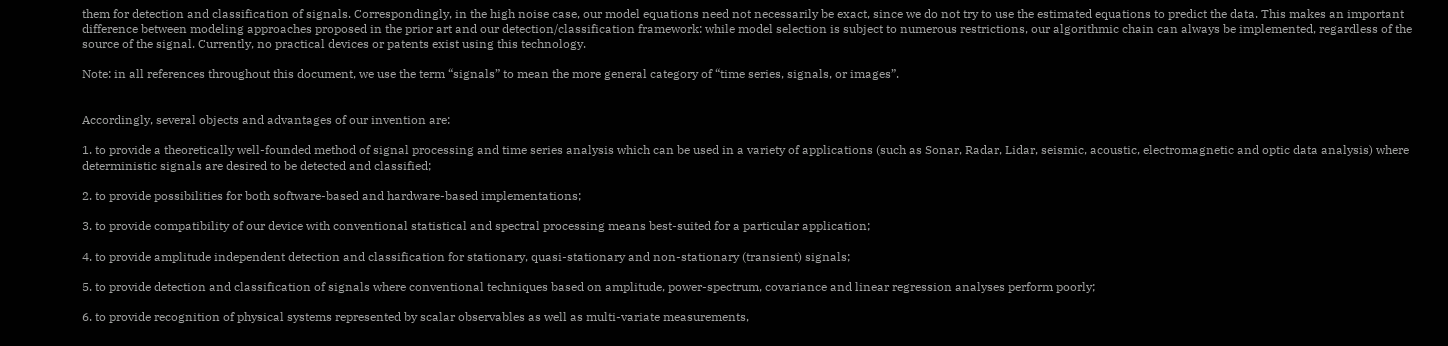them for detection and classification of signals. Correspondingly, in the high noise case, our model equations need not necessarily be exact, since we do not try to use the estimated equations to predict the data. This makes an important difference between modeling approaches proposed in the prior art and our detection/classification framework: while model selection is subject to numerous restrictions, our algorithmic chain can always be implemented, regardless of the source of the signal. Currently, no practical devices or patents exist using this technology.

Note: in all references throughout this document, we use the term “signals” to mean the more general category of “time series, signals, or images”.


Accordingly, several objects and advantages of our invention are:

1. to provide a theoretically well-founded method of signal processing and time series analysis which can be used in a variety of applications (such as Sonar, Radar, Lidar, seismic, acoustic, electromagnetic and optic data analysis) where deterministic signals are desired to be detected and classified;

2. to provide possibilities for both software-based and hardware-based implementations;

3. to provide compatibility of our device with conventional statistical and spectral processing means best-suited for a particular application;

4. to provide amplitude independent detection and classification for stationary, quasi-stationary and non-stationary (transient) signals;

5. to provide detection and classification of signals where conventional techniques based on amplitude, power-spectrum, covariance and linear regression analyses perform poorly;

6. to provide recognition of physical systems represented by scalar observables as well as multi-variate measurements,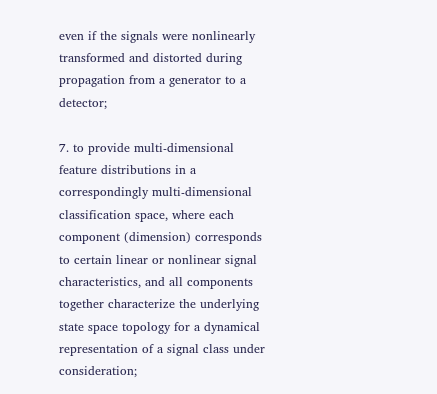even if the signals were nonlinearly transformed and distorted during propagation from a generator to a detector;

7. to provide multi-dimensional feature distributions in a correspondingly multi-dimensional classification space, where each component (dimension) corresponds to certain linear or nonlinear signal characteristics, and all components together characterize the underlying state space topology for a dynamical representation of a signal class under consideration;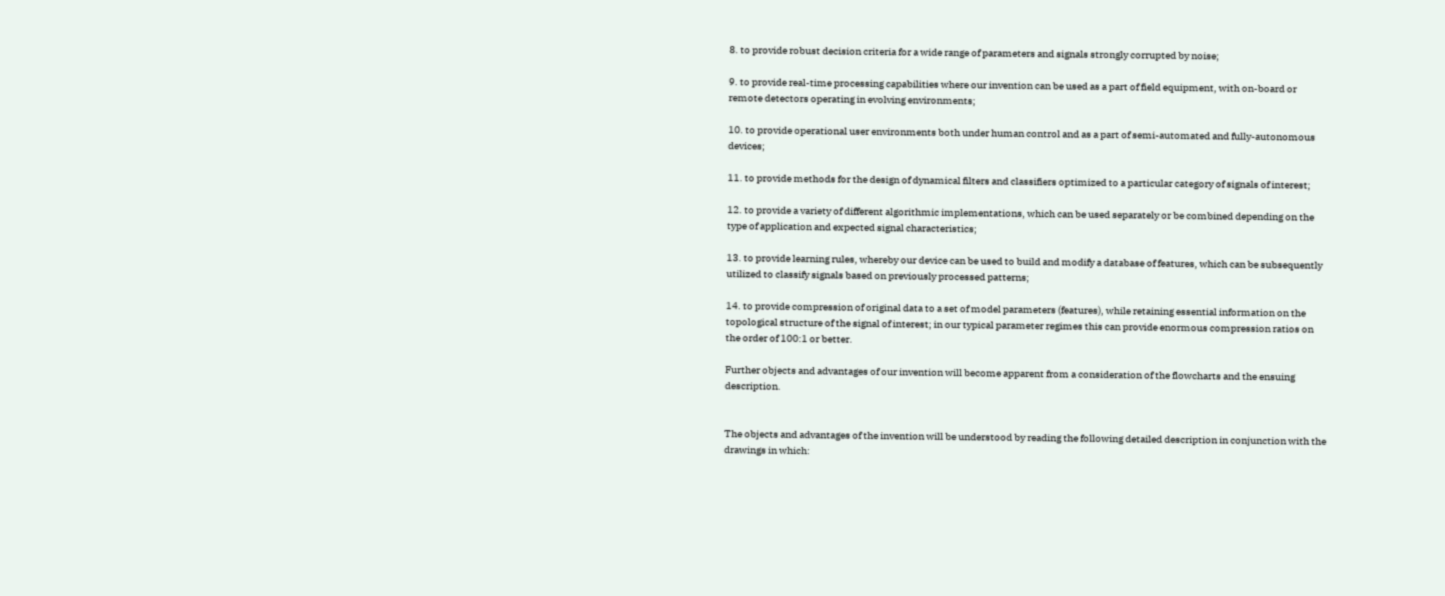8. to provide robust decision criteria for a wide range of parameters and signals strongly corrupted by noise;

9. to provide real-time processing capabilities where our invention can be used as a part of field equipment, with on-board or remote detectors operating in evolving environments;

10. to provide operational user environments both under human control and as a part of semi-automated and fully-autonomous devices;

11. to provide methods for the design of dynamical filters and classifiers optimized to a particular category of signals of interest;

12. to provide a variety of different algorithmic implementations, which can be used separately or be combined depending on the type of application and expected signal characteristics;

13. to provide learning rules, whereby our device can be used to build and modify a database of features, which can be subsequently utilized to classify signals based on previously processed patterns;

14. to provide compression of original data to a set of model parameters (features), while retaining essential information on the topological structure of the signal of interest; in our typical parameter regimes this can provide enormous compression ratios on the order of 100:1 or better.

Further objects and advantages of our invention will become apparent from a consideration of the flowcharts and the ensuing description.


The objects and advantages of the invention will be understood by reading the following detailed description in conjunction with the drawings in which: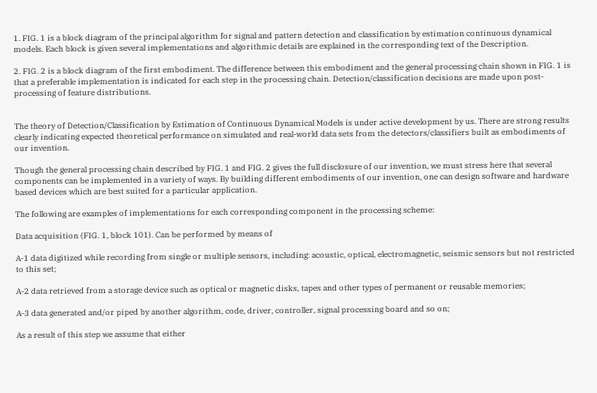1. FIG. 1 is a block diagram of the principal algorithm for signal and pattern detection and classification by estimation continuous dynamical models. Each block is given several implementations and algorithmic details are explained in the corresponding text of the Description.

2. FIG. 2 is a block diagram of the first embodiment. The difference between this embodiment and the general processing chain shown in FIG. 1 is that a preferable implementation is indicated for each step in the processing chain. Detection/classification decisions are made upon post-processing of feature distributions.


The theory of Detection/Classification by Estimation of Continuous Dynamical Models is under active development by us. There are strong results clearly indicating expected theoretical performance on simulated and real-world data sets from the detectors/classifiers built as embodiments of our invention.

Though the general processing chain described by FIG. 1 and FIG. 2 gives the full disclosure of our invention, we must stress here that several components can be implemented in a variety of ways. By building different embodiments of our invention, one can design software and hardware based devices which are best suited for a particular application.

The following are examples of implementations for each corresponding component in the processing scheme:

Data acquisition (FIG. 1, block 101). Can be performed by means of

A-1 data digitized while recording from single or multiple sensors, including: acoustic, optical, electromagnetic, seismic sensors but not restricted to this set;

A-2 data retrieved from a storage device such as optical or magnetic disks, tapes and other types of permanent or reusable memories;

A-3 data generated and/or piped by another algorithm, code, driver, controller, signal processing board and so on;

As a result of this step we assume that either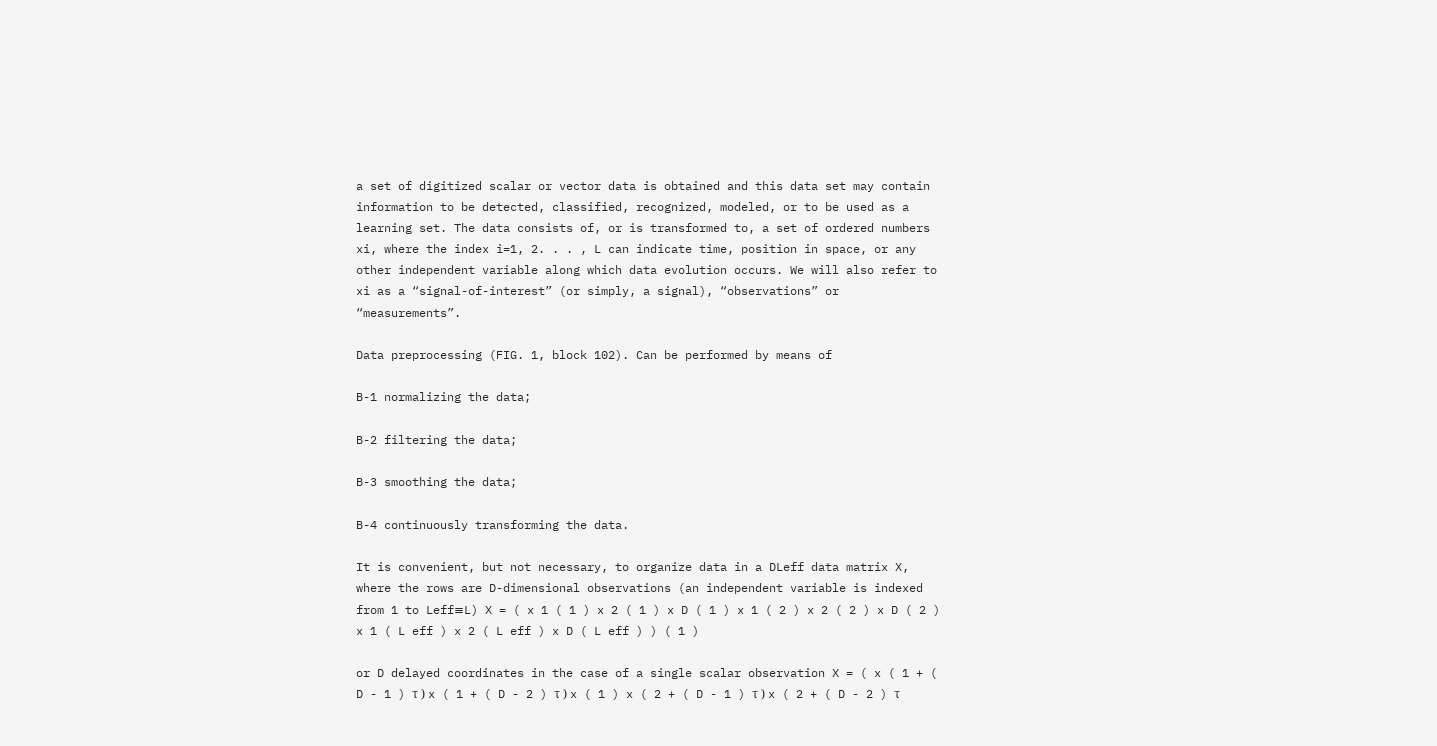a set of digitized scalar or vector data is obtained and this data set may contain information to be detected, classified, recognized, modeled, or to be used as a learning set. The data consists of, or is transformed to, a set of ordered numbers xi, where the index i=1, 2. . . , L can indicate time, position in space, or any other independent variable along which data evolution occurs. We will also refer to xi as a “signal-of-interest” (or simply, a signal), “observations” or “measurements”.

Data preprocessing (FIG. 1, block 102). Can be performed by means of

B-1 normalizing the data;

B-2 filtering the data;

B-3 smoothing the data;

B-4 continuously transforming the data.

It is convenient, but not necessary, to organize data in a DLeff data matrix X, where the rows are D-dimensional observations (an independent variable is indexed from 1 to Leff≡L) X = ( x 1 ( 1 ) x 2 ( 1 ) x D ( 1 ) x 1 ( 2 ) x 2 ( 2 ) x D ( 2 ) x 1 ( L eff ) x 2 ( L eff ) x D ( L eff ) ) ( 1 )

or D delayed coordinates in the case of a single scalar observation X = ( x ( 1 + ( D - 1 ) τ ) x ( 1 + ( D - 2 ) τ ) x ( 1 ) x ( 2 + ( D - 1 ) τ ) x ( 2 + ( D - 2 ) τ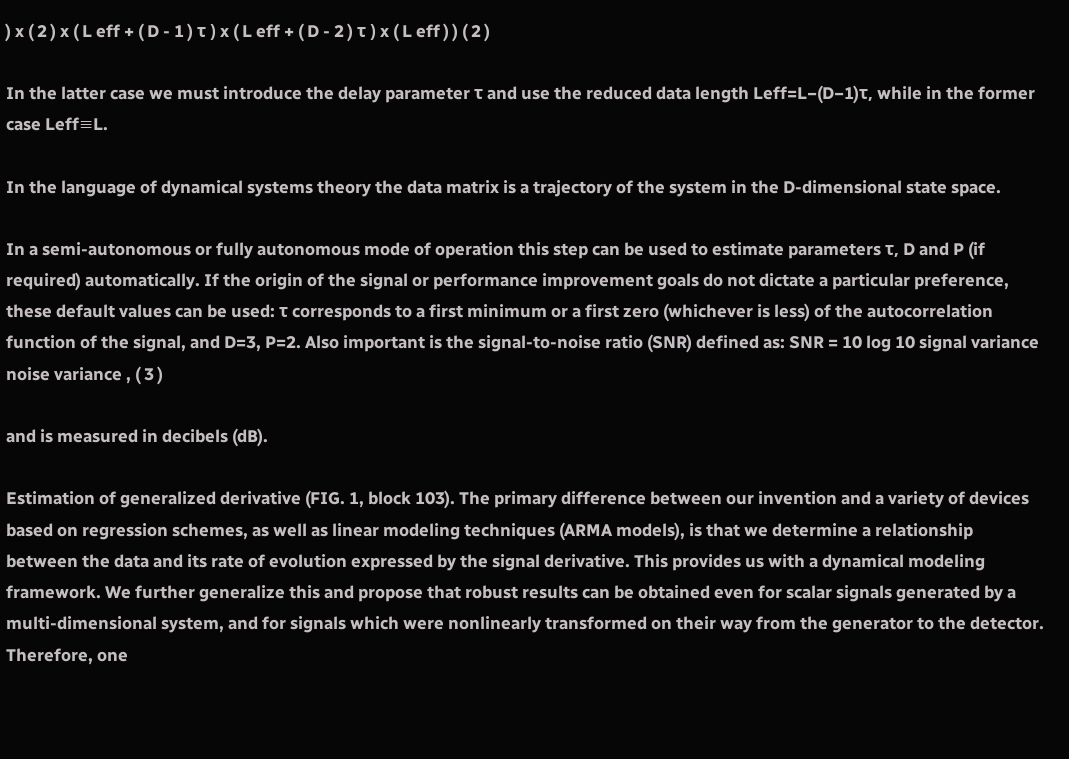) x ( 2 ) x ( L eff + ( D - 1 ) τ ) x ( L eff + ( D - 2 ) τ ) x ( L eff ) ) ( 2 )

In the latter case we must introduce the delay parameter τ and use the reduced data length Leff=L−(D−1)τ, while in the former case Leff≡L.

In the language of dynamical systems theory the data matrix is a trajectory of the system in the D-dimensional state space.

In a semi-autonomous or fully autonomous mode of operation this step can be used to estimate parameters τ, D and P (if required) automatically. If the origin of the signal or performance improvement goals do not dictate a particular preference, these default values can be used: τ corresponds to a first minimum or a first zero (whichever is less) of the autocorrelation function of the signal, and D=3, P=2. Also important is the signal-to-noise ratio (SNR) defined as: SNR = 10 log 10 signal variance noise variance , ( 3 )

and is measured in decibels (dB).

Estimation of generalized derivative (FIG. 1, block 103). The primary difference between our invention and a variety of devices based on regression schemes, as well as linear modeling techniques (ARMA models), is that we determine a relationship between the data and its rate of evolution expressed by the signal derivative. This provides us with a dynamical modeling framework. We further generalize this and propose that robust results can be obtained even for scalar signals generated by a multi-dimensional system, and for signals which were nonlinearly transformed on their way from the generator to the detector. Therefore, one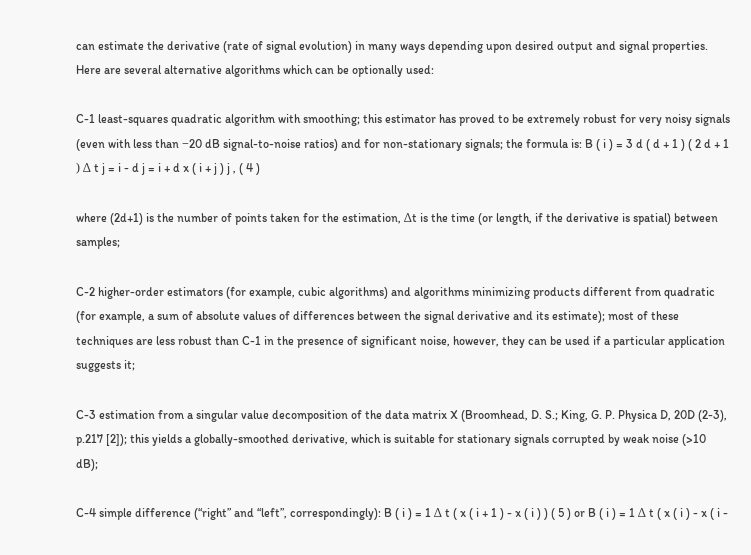can estimate the derivative (rate of signal evolution) in many ways depending upon desired output and signal properties. Here are several alternative algorithms which can be optionally used:

C-1 least-squares quadratic algorithm with smoothing; this estimator has proved to be extremely robust for very noisy signals (even with less than −20 dB signal-to-noise ratios) and for non-stationary signals; the formula is: B ( i ) = 3 d ( d + 1 ) ( 2 d + 1 ) Δ t j = i - d j = i + d x ( i + j ) j , ( 4 )

where (2d+1) is the number of points taken for the estimation, Δt is the time (or length, if the derivative is spatial) between samples;

C-2 higher-order estimators (for example, cubic algorithms) and algorithms minimizing products different from quadratic (for example, a sum of absolute values of differences between the signal derivative and its estimate); most of these techniques are less robust than C-1 in the presence of significant noise, however, they can be used if a particular application suggests it;

C-3 estimation from a singular value decomposition of the data matrix X (Broomhead, D. S.; King, G. P. Physica D, 20D (2-3), p.217 [2]); this yields a globally-smoothed derivative, which is suitable for stationary signals corrupted by weak noise (>10 dB);

C-4 simple difference (“right” and “left”, correspondingly): B ( i ) = 1 Δ t ( x ( i + 1 ) - x ( i ) ) ( 5 ) or B ( i ) = 1 Δ t ( x ( i ) - x ( i -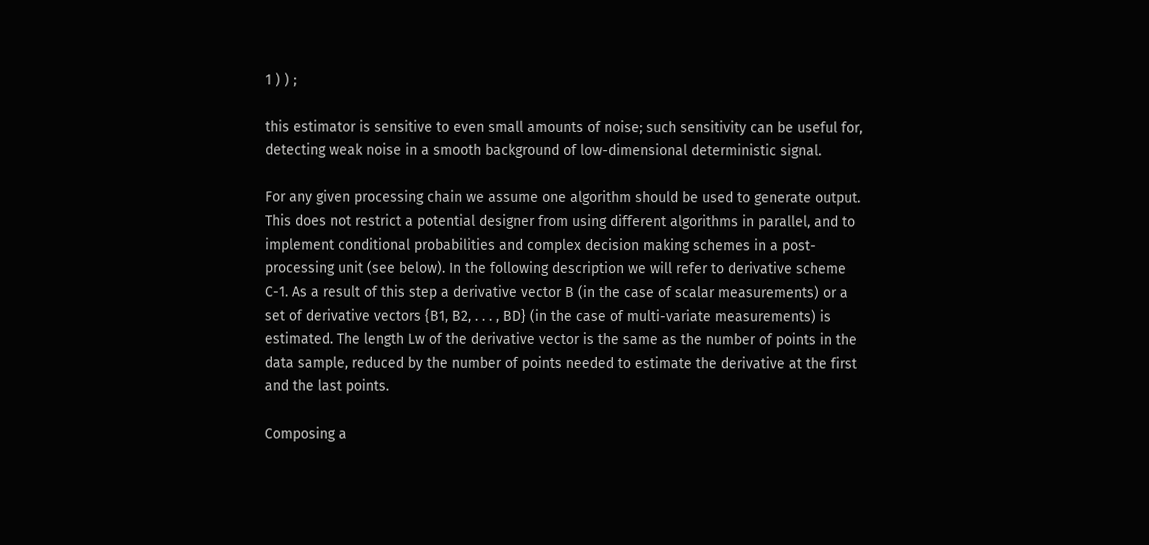1 ) ) ;

this estimator is sensitive to even small amounts of noise; such sensitivity can be useful for, detecting weak noise in a smooth background of low-dimensional deterministic signal.

For any given processing chain we assume one algorithm should be used to generate output. This does not restrict a potential designer from using different algorithms in parallel, and to implement conditional probabilities and complex decision making schemes in a post-processing unit (see below). In the following description we will refer to derivative scheme C-1. As a result of this step a derivative vector B (in the case of scalar measurements) or a set of derivative vectors {B1, B2, . . . , BD} (in the case of multi-variate measurements) is estimated. The length Lw of the derivative vector is the same as the number of points in the data sample, reduced by the number of points needed to estimate the derivative at the first and the last points.

Composing a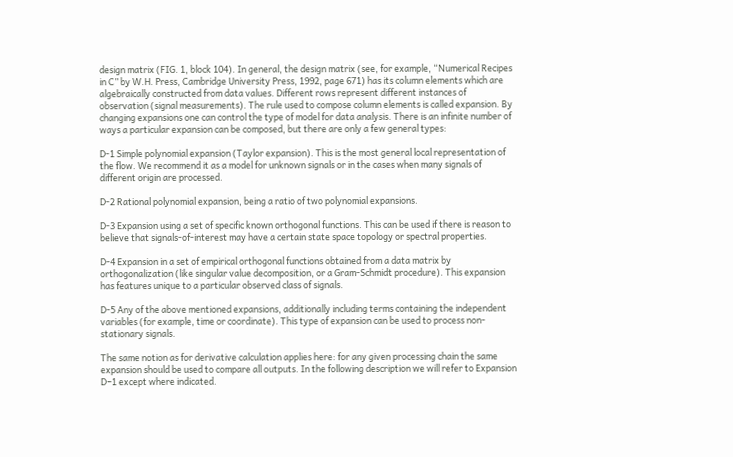design matrix (FIG. 1, block 104). In general, the design matrix (see, for example, “Numerical Recipes in C” by W.H. Press, Cambridge University Press, 1992, page 671) has its column elements which are algebraically constructed from data values. Different rows represent different instances of observation (signal measurements). The rule used to compose column elements is called expansion. By changing expansions one can control the type of model for data analysis. There is an infinite number of ways a particular expansion can be composed, but there are only a few general types:

D-1 Simple polynomial expansion (Taylor expansion). This is the most general local representation of the flow. We recommend it as a model for unknown signals or in the cases when many signals of different origin are processed.

D-2 Rational polynomial expansion, being a ratio of two polynomial expansions.

D-3 Expansion using a set of specific known orthogonal functions. This can be used if there is reason to believe that signals-of-interest may have a certain state space topology or spectral properties.

D-4 Expansion in a set of empirical orthogonal functions obtained from a data matrix by orthogonalization (like singular value decomposition, or a Gram-Schmidt procedure). This expansion has features unique to a particular observed class of signals.

D-5 Any of the above mentioned expansions, additionally including terms containing the independent variables (for example, time or coordinate). This type of expansion can be used to process non-stationary signals.

The same notion as for derivative calculation applies here: for any given processing chain the same expansion should be used to compare all outputs. In the following description we will refer to Expansion D−1 except where indicated.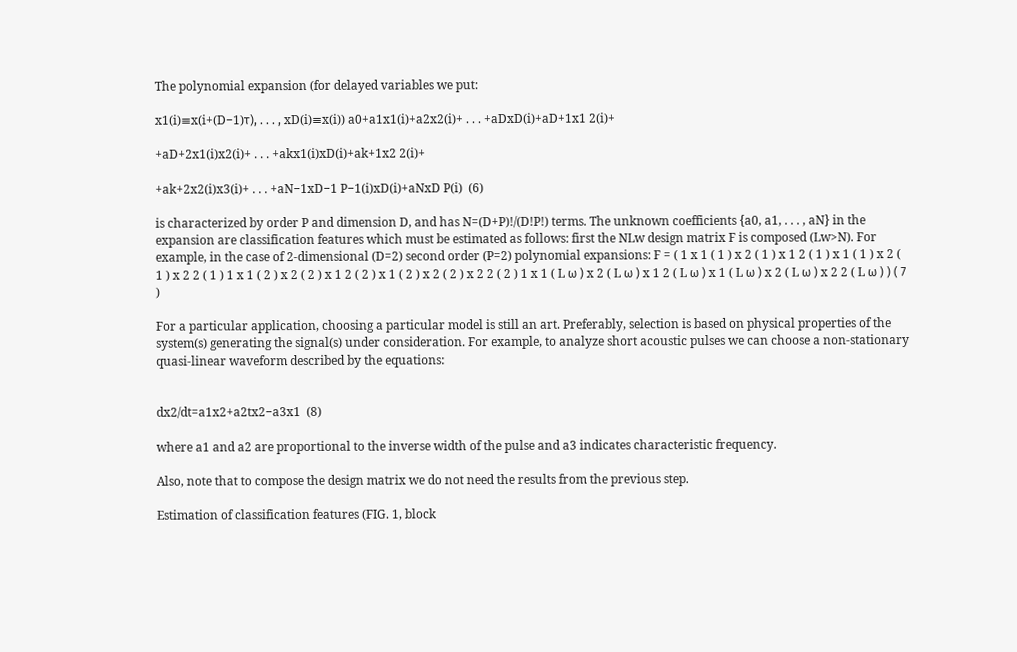The polynomial expansion (for delayed variables we put:

x1(i)≡x(i+(D−1)τ), . . . , xD(i)≡x(i)) a0+a1x1(i)+a2x2(i)+ . . . +aDxD(i)+aD+1x1 2(i)+

+aD+2x1(i)x2(i)+ . . . +akx1(i)xD(i)+ak+1x2 2(i)+

+ak+2x2(i)x3(i)+ . . . +aN−1xD−1 P−1(i)xD(i)+aNxD P(i)  (6)

is characterized by order P and dimension D, and has N=(D+P)!/(D!P!) terms. The unknown coefficients {a0, a1, . . . , aN} in the expansion are classification features which must be estimated as follows: first the NLw design matrix F is composed (Lw>N). For example, in the case of 2-dimensional (D=2) second order (P=2) polynomial expansions: F = ( 1 x 1 ( 1 ) x 2 ( 1 ) x 1 2 ( 1 ) x 1 ( 1 ) x 2 ( 1 ) x 2 2 ( 1 ) 1 x 1 ( 2 ) x 2 ( 2 ) x 1 2 ( 2 ) x 1 ( 2 ) x 2 ( 2 ) x 2 2 ( 2 ) 1 x 1 ( L ω ) x 2 ( L ω ) x 1 2 ( L ω ) x 1 ( L ω ) x 2 ( L ω ) x 2 2 ( L ω ) ) ( 7 )

For a particular application, choosing a particular model is still an art. Preferably, selection is based on physical properties of the system(s) generating the signal(s) under consideration. For example, to analyze short acoustic pulses we can choose a non-stationary quasi-linear waveform described by the equations:


dx2/dt=a1x2+a2tx2−a3x1  (8)

where a1 and a2 are proportional to the inverse width of the pulse and a3 indicates characteristic frequency.

Also, note that to compose the design matrix we do not need the results from the previous step.

Estimation of classification features (FIG. 1, block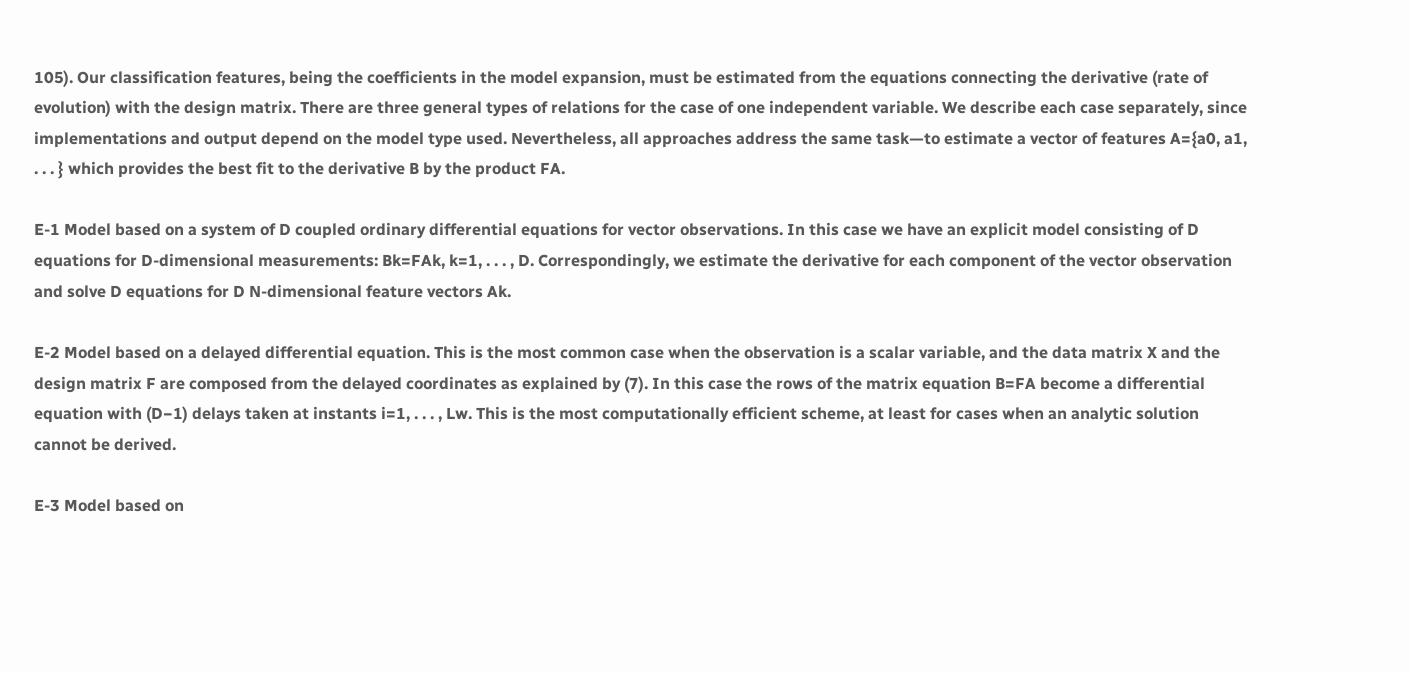105). Our classification features, being the coefficients in the model expansion, must be estimated from the equations connecting the derivative (rate of evolution) with the design matrix. There are three general types of relations for the case of one independent variable. We describe each case separately, since implementations and output depend on the model type used. Nevertheless, all approaches address the same task—to estimate a vector of features A={a0, a1, . . . } which provides the best fit to the derivative B by the product FA.

E-1 Model based on a system of D coupled ordinary differential equations for vector observations. In this case we have an explicit model consisting of D equations for D-dimensional measurements: Bk=FAk, k=1, . . . , D. Correspondingly, we estimate the derivative for each component of the vector observation and solve D equations for D N-dimensional feature vectors Ak.

E-2 Model based on a delayed differential equation. This is the most common case when the observation is a scalar variable, and the data matrix X and the design matrix F are composed from the delayed coordinates as explained by (7). In this case the rows of the matrix equation B=FA become a differential equation with (D−1) delays taken at instants i=1, . . . , Lw. This is the most computationally efficient scheme, at least for cases when an analytic solution cannot be derived.

E-3 Model based on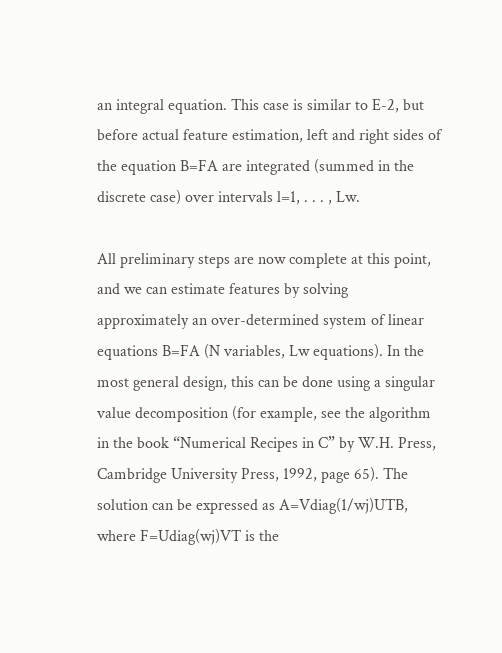an integral equation. This case is similar to E-2, but before actual feature estimation, left and right sides of the equation B=FA are integrated (summed in the discrete case) over intervals l=1, . . . , Lw.

All preliminary steps are now complete at this point, and we can estimate features by solving approximately an over-determined system of linear equations B=FA (N variables, Lw equations). In the most general design, this can be done using a singular value decomposition (for example, see the algorithm in the book “Numerical Recipes in C” by W.H. Press, Cambridge University Press, 1992, page 65). The solution can be expressed as A=Vdiag(1/wj)UTB, where F=Udiag(wj)VT is the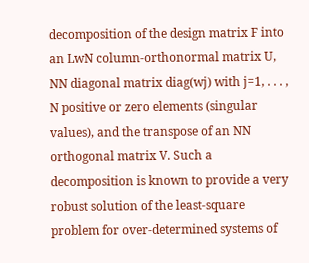decomposition of the design matrix F into an LwN column-orthonormal matrix U, NN diagonal matrix diag(wj) with j=1, . . . , N positive or zero elements (singular values), and the transpose of an NN orthogonal matrix V. Such a decomposition is known to provide a very robust solution of the least-square problem for over-determined systems of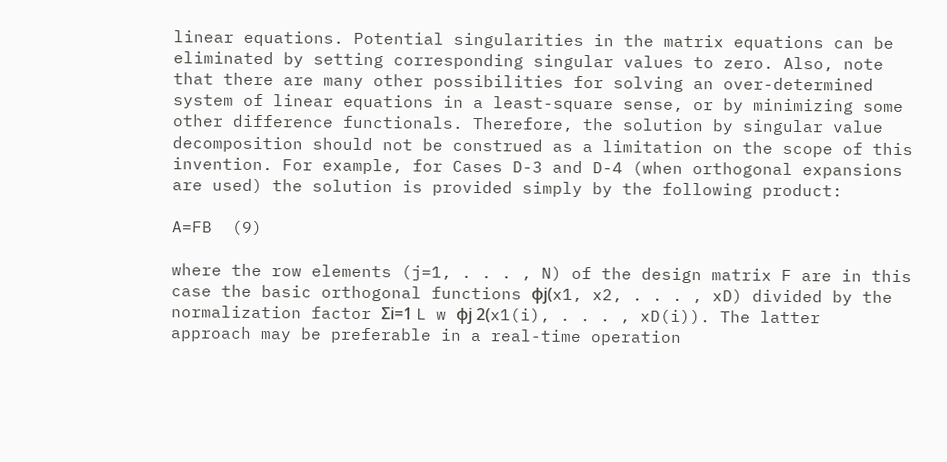linear equations. Potential singularities in the matrix equations can be eliminated by setting corresponding singular values to zero. Also, note that there are many other possibilities for solving an over-determined system of linear equations in a least-square sense, or by minimizing some other difference functionals. Therefore, the solution by singular value decomposition should not be construed as a limitation on the scope of this invention. For example, for Cases D-3 and D-4 (when orthogonal expansions are used) the solution is provided simply by the following product:

A=FB  (9)

where the row elements (j=1, . . . , N) of the design matrix F are in this case the basic orthogonal functions φj(x1, x2, . . . , xD) divided by the normalization factor Σi=1 L w φj 2(x1(i), . . . , xD(i)). The latter approach may be preferable in a real-time operation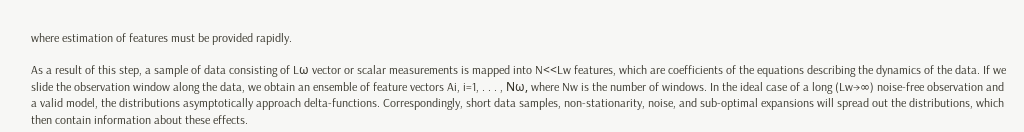where estimation of features must be provided rapidly.

As a result of this step, a sample of data consisting of Lω vector or scalar measurements is mapped into N<<Lw features, which are coefficients of the equations describing the dynamics of the data. If we slide the observation window along the data, we obtain an ensemble of feature vectors Ai, i=1, . . . , Nω, where Nw is the number of windows. In the ideal case of a long (Lw→∞) noise-free observation and a valid model, the distributions asymptotically approach delta-functions. Correspondingly, short data samples, non-stationarity, noise, and sub-optimal expansions will spread out the distributions, which then contain information about these effects.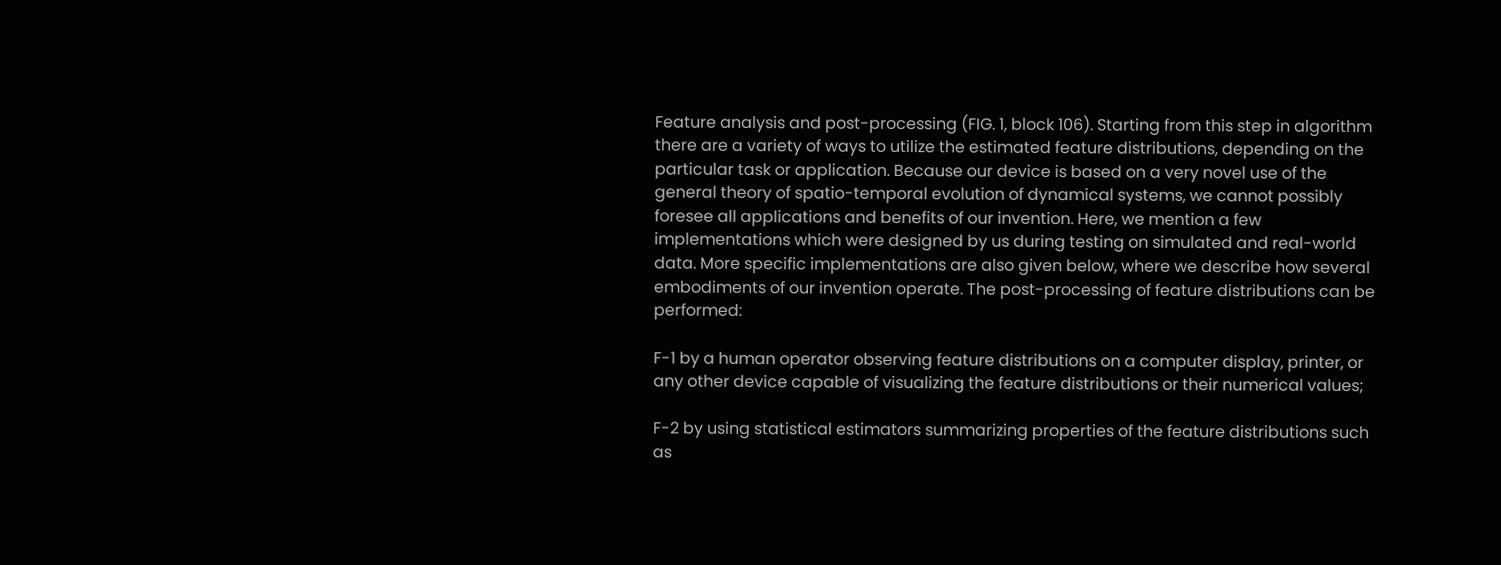Feature analysis and post-processing (FIG. 1, block 106). Starting from this step in algorithm there are a variety of ways to utilize the estimated feature distributions, depending on the particular task or application. Because our device is based on a very novel use of the general theory of spatio-temporal evolution of dynamical systems, we cannot possibly foresee all applications and benefits of our invention. Here, we mention a few implementations which were designed by us during testing on simulated and real-world data. More specific implementations are also given below, where we describe how several embodiments of our invention operate. The post-processing of feature distributions can be performed:

F-1 by a human operator observing feature distributions on a computer display, printer, or any other device capable of visualizing the feature distributions or their numerical values;

F-2 by using statistical estimators summarizing properties of the feature distributions such as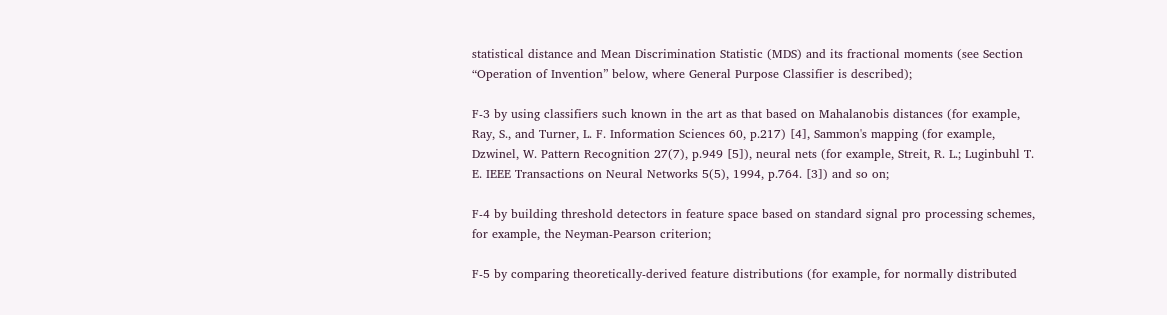statistical distance and Mean Discrimination Statistic (MDS) and its fractional moments (see Section “Operation of Invention” below, where General Purpose Classifier is described);

F-3 by using classifiers such known in the art as that based on Mahalanobis distances (for example, Ray, S., and Turner, L. F. Information Sciences 60, p.217) [4], Sammon's mapping (for example, Dzwinel, W. Pattern Recognition 27(7), p.949 [5]), neural nets (for example, Streit, R. L.; Luginbuhl T. E. IEEE Transactions on Neural Networks 5(5), 1994, p.764. [3]) and so on;

F-4 by building threshold detectors in feature space based on standard signal pro processing schemes, for example, the Neyman-Pearson criterion;

F-5 by comparing theoretically-derived feature distributions (for example, for normally distributed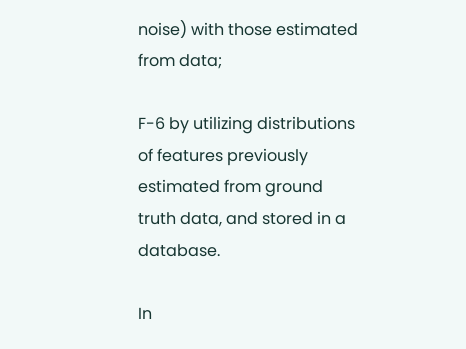noise) with those estimated from data;

F-6 by utilizing distributions of features previously estimated from ground truth data, and stored in a database.

In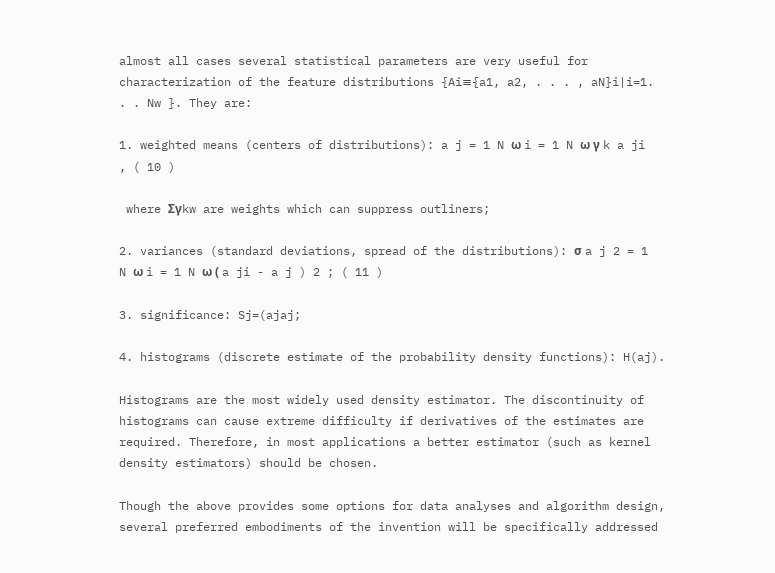almost all cases several statistical parameters are very useful for characterization of the feature distributions {Ai≡{a1, a2, . . . , aN}i|i=1. . . Nw }. They are:

1. weighted means (centers of distributions): a j = 1 N ω i = 1 N ω γ k a ji , ( 10 )

 where Σγkw are weights which can suppress outliners;

2. variances (standard deviations, spread of the distributions): σ a j 2 = 1 N ω i = 1 N ω ( a ji - a j ) 2 ; ( 11 )

3. significance: Sj=(ajaj;

4. histograms (discrete estimate of the probability density functions): H(aj).

Histograms are the most widely used density estimator. The discontinuity of histograms can cause extreme difficulty if derivatives of the estimates are required. Therefore, in most applications a better estimator (such as kernel density estimators) should be chosen.

Though the above provides some options for data analyses and algorithm design, several preferred embodiments of the invention will be specifically addressed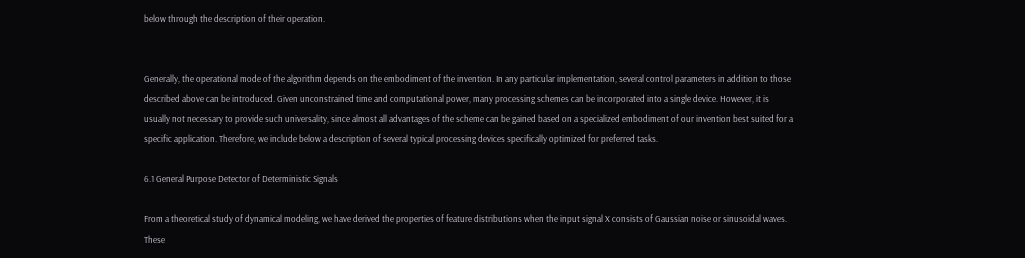below through the description of their operation.


Generally, the operational mode of the algorithm depends on the embodiment of the invention. In any particular implementation, several control parameters in addition to those described above can be introduced. Given unconstrained time and computational power, many processing schemes can be incorporated into a single device. However, it is usually not necessary to provide such universality, since almost all advantages of the scheme can be gained based on a specialized embodiment of our invention best suited for a specific application. Therefore, we include below a description of several typical processing devices specifically optimized for preferred tasks.

6.1 General Purpose Detector of Deterministic Signals

From a theoretical study of dynamical modeling, we have derived the properties of feature distributions when the input signal X consists of Gaussian noise or sinusoidal waves. These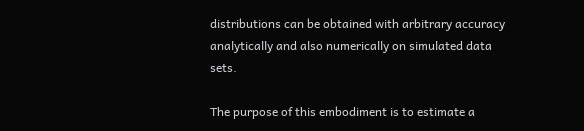distributions can be obtained with arbitrary accuracy analytically and also numerically on simulated data sets.

The purpose of this embodiment is to estimate a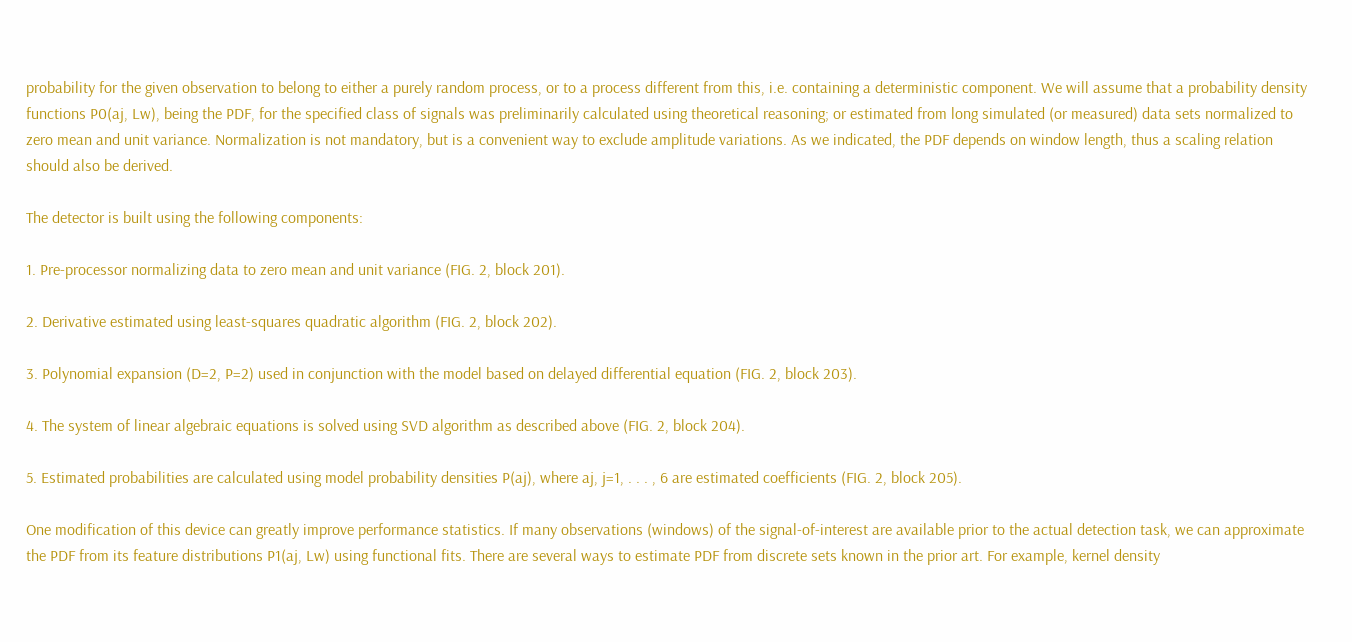probability for the given observation to belong to either a purely random process, or to a process different from this, i.e. containing a deterministic component. We will assume that a probability density functions P0(aj, Lw), being the PDF, for the specified class of signals was preliminarily calculated using theoretical reasoning; or estimated from long simulated (or measured) data sets normalized to zero mean and unit variance. Normalization is not mandatory, but is a convenient way to exclude amplitude variations. As we indicated, the PDF depends on window length, thus a scaling relation should also be derived.

The detector is built using the following components:

1. Pre-processor normalizing data to zero mean and unit variance (FIG. 2, block 201).

2. Derivative estimated using least-squares quadratic algorithm (FIG. 2, block 202).

3. Polynomial expansion (D=2, P=2) used in conjunction with the model based on delayed differential equation (FIG. 2, block 203).

4. The system of linear algebraic equations is solved using SVD algorithm as described above (FIG. 2, block 204).

5. Estimated probabilities are calculated using model probability densities P(aj), where aj, j=1, . . . , 6 are estimated coefficients (FIG. 2, block 205).

One modification of this device can greatly improve performance statistics. If many observations (windows) of the signal-of-interest are available prior to the actual detection task, we can approximate the PDF from its feature distributions P1(aj, Lw) using functional fits. There are several ways to estimate PDF from discrete sets known in the prior art. For example, kernel density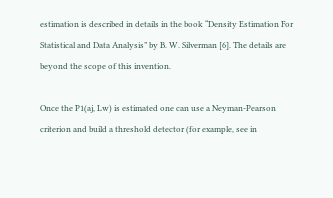estimation is described in details in the book “Density Estimation For Statistical and Data Analysis” by B. W. Silverman [6]. The details are beyond the scope of this invention.

Once the P1(aj, Lw) is estimated one can use a Neyman-Pearson criterion and build a threshold detector (for example, see in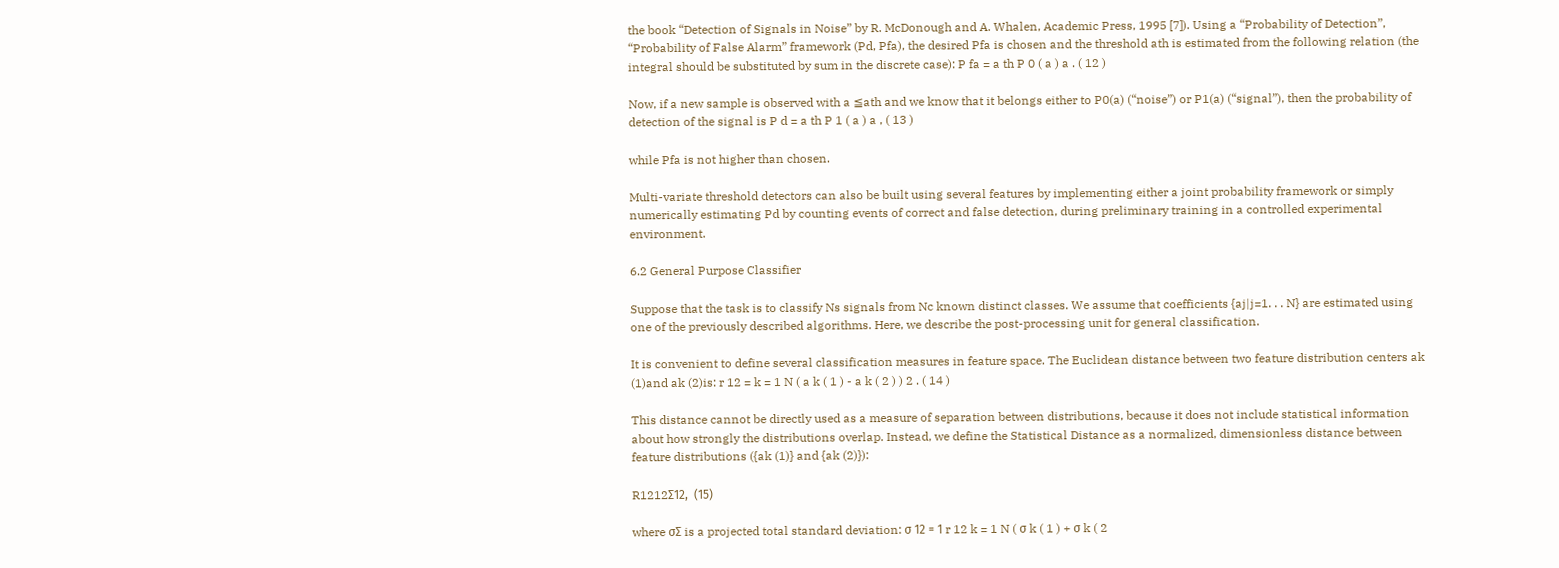the book “Detection of Signals in Noise” by R. McDonough and A. Whalen, Academic Press, 1995 [7]). Using a “Probability of Detection”, “Probability of False Alarm” framework (Pd, Pfa), the desired Pfa is chosen and the threshold ath is estimated from the following relation (the integral should be substituted by sum in the discrete case): P fa = a th P 0 ( a ) a . ( 12 )

Now, if a new sample is observed with a ≦ath and we know that it belongs either to P0(a) (“noise”) or P1(a) (“signal”), then the probability of detection of the signal is P d = a th P 1 ( a ) a , ( 13 )

while Pfa is not higher than chosen.

Multi-variate threshold detectors can also be built using several features by implementing either a joint probability framework or simply numerically estimating Pd by counting events of correct and false detection, during preliminary training in a controlled experimental environment.

6.2 General Purpose Classifier

Suppose that the task is to classify Ns signals from Nc known distinct classes. We assume that coefficients {aj|j=1. . . N} are estimated using one of the previously described algorithms. Here, we describe the post-processing unit for general classification.

It is convenient to define several classification measures in feature space. The Euclidean distance between two feature distribution centers ak (1)and ak (2)is: r 12 = k = 1 N ( a k ( 1 ) - a k ( 2 ) ) 2 . ( 14 )

This distance cannot be directly used as a measure of separation between distributions, because it does not include statistical information about how strongly the distributions overlap. Instead, we define the Statistical Distance as a normalized, dimensionless distance between feature distributions ({ak (1)} and {ak (2)}):

R1212Σ12,  (15)

where σΣ is a projected total standard deviation: σ 12 = 1 r 12 k = 1 N ( σ k ( 1 ) + σ k ( 2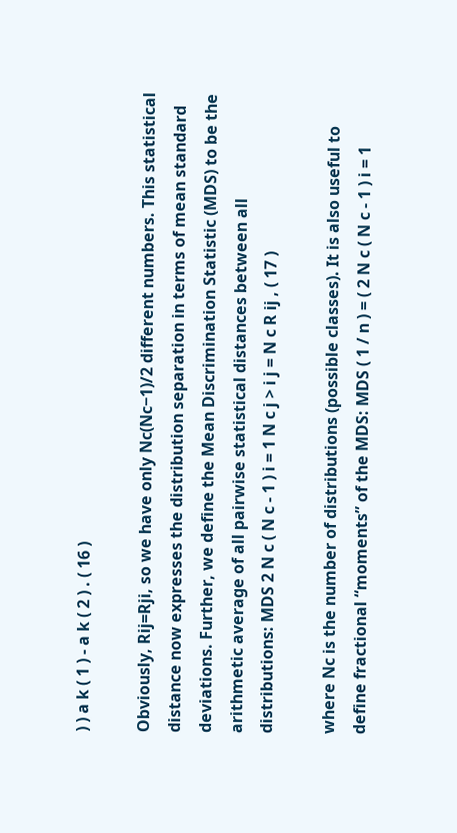) ) a k ( 1 ) - a k ( 2 ) . ( 16 )

Obviously, Rij=Rji, so we have only Nc(Nc−1)/2 different numbers. This statistical distance now expresses the distribution separation in terms of mean standard deviations. Further, we define the Mean Discrimination Statistic (MDS) to be the arithmetic average of all pairwise statistical distances between all distributions: MDS 2 N c ( N c - 1 ) i = 1 N c j > i j = N c R ij , ( 17 )

where Nc is the number of distributions (possible classes). It is also useful to define fractional “moments” of the MDS: MDS ( 1 / n ) = ( 2 N c ( N c - 1 ) i = 1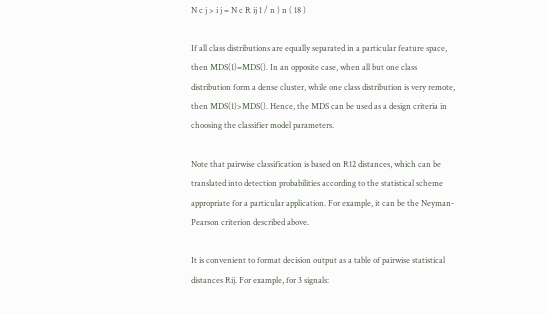N c j > i j = N c R ij 1 / n ) n ( 18 )

If all class distributions are equally separated in a particular feature space, then MDS(1)=MDS(). In an opposite case, when all but one class distribution form a dense cluster, while one class distribution is very remote, then MDS(1)>MDS(). Hence, the MDS can be used as a design criteria in choosing the classifier model parameters.

Note that pairwise classification is based on R12 distances, which can be translated into detection probabilities according to the statistical scheme appropriate for a particular application. For example, it can be the Neyman-Pearson criterion described above.

It is convenient to format decision output as a table of pairwise statistical distances Rij. For example, for 3 signals: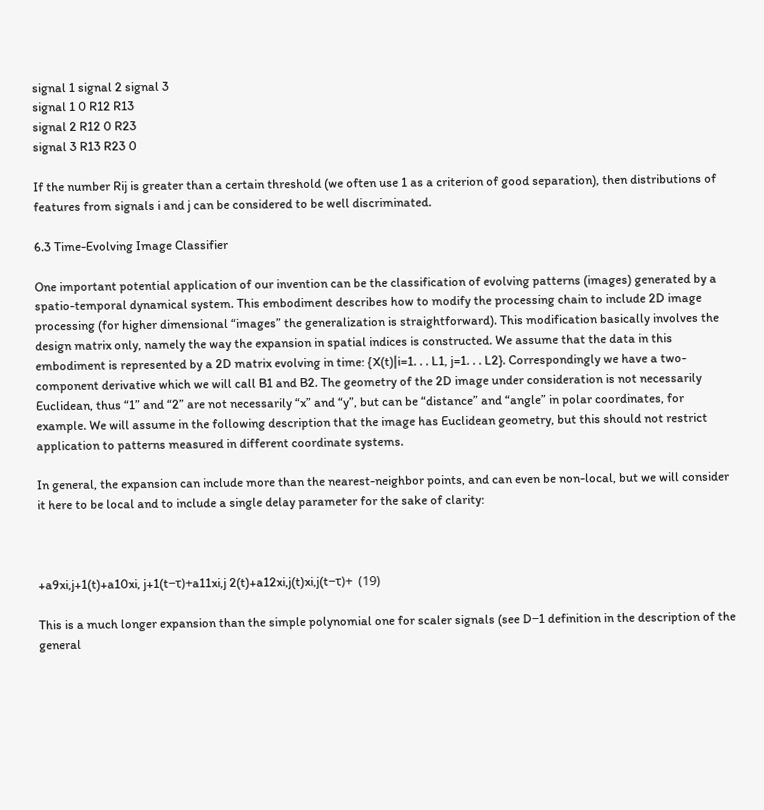signal 1 signal 2 signal 3
signal 1 0 R12 R13
signal 2 R12 0 R23
signal 3 R13 R23 0

If the number Rij is greater than a certain threshold (we often use 1 as a criterion of good separation), then distributions of features from signals i and j can be considered to be well discriminated.

6.3 Time-Evolving Image Classifier

One important potential application of our invention can be the classification of evolving patterns (images) generated by a spatio-temporal dynamical system. This embodiment describes how to modify the processing chain to include 2D image processing (for higher dimensional “images” the generalization is straightforward). This modification basically involves the design matrix only, namely the way the expansion in spatial indices is constructed. We assume that the data in this embodiment is represented by a 2D matrix evolving in time: {X(t)|i=1. . . L1, j=1. . . L2}. Correspondingly we have a two-component derivative which we will call B1 and B2. The geometry of the 2D image under consideration is not necessarily Euclidean, thus “1” and “2” are not necessarily “x” and “y”, but can be “distance” and “angle” in polar coordinates, for example. We will assume in the following description that the image has Euclidean geometry, but this should not restrict application to patterns measured in different coordinate systems.

In general, the expansion can include more than the nearest-neighbor points, and can even be non-local, but we will consider it here to be local and to include a single delay parameter for the sake of clarity:



+a9xi,j+1(t)+a10xi, j+1(t−τ)+a11xi,j 2(t)+a12xi,j(t)xi,j(t−τ)+  (19)

This is a much longer expansion than the simple polynomial one for scaler signals (see D−1 definition in the description of the general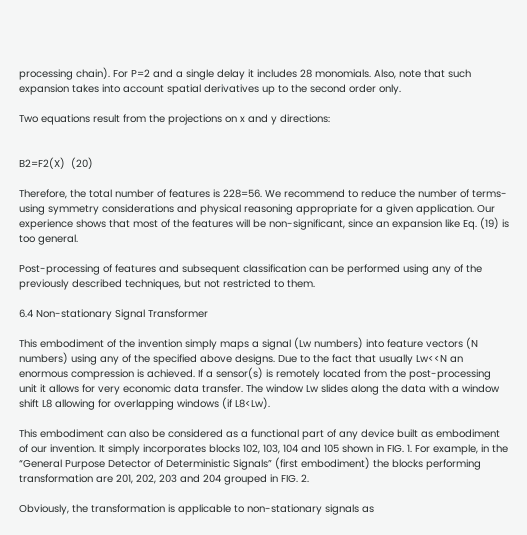processing chain). For P=2 and a single delay it includes 28 monomials. Also, note that such expansion takes into account spatial derivatives up to the second order only.

Two equations result from the projections on x and y directions:


B2=F2(X)  (20)

Therefore, the total number of features is 228=56. We recommend to reduce the number of terms-using symmetry considerations and physical reasoning appropriate for a given application. Our experience shows that most of the features will be non-significant, since an expansion like Eq. (19) is too general.

Post-processing of features and subsequent classification can be performed using any of the previously described techniques, but not restricted to them.

6.4 Non-stationary Signal Transformer

This embodiment of the invention simply maps a signal (Lw numbers) into feature vectors (N numbers) using any of the specified above designs. Due to the fact that usually Lw<<N an enormous compression is achieved. If a sensor(s) is remotely located from the post-processing unit it allows for very economic data transfer. The window Lw slides along the data with a window shift L8 allowing for overlapping windows (if L8<Lw).

This embodiment can also be considered as a functional part of any device built as embodiment of our invention. It simply incorporates blocks 102, 103, 104 and 105 shown in FIG. 1. For example, in the “General Purpose Detector of Deterministic Signals” (first embodiment) the blocks performing transformation are 201, 202, 203 and 204 grouped in FIG. 2.

Obviously, the transformation is applicable to non-stationary signals as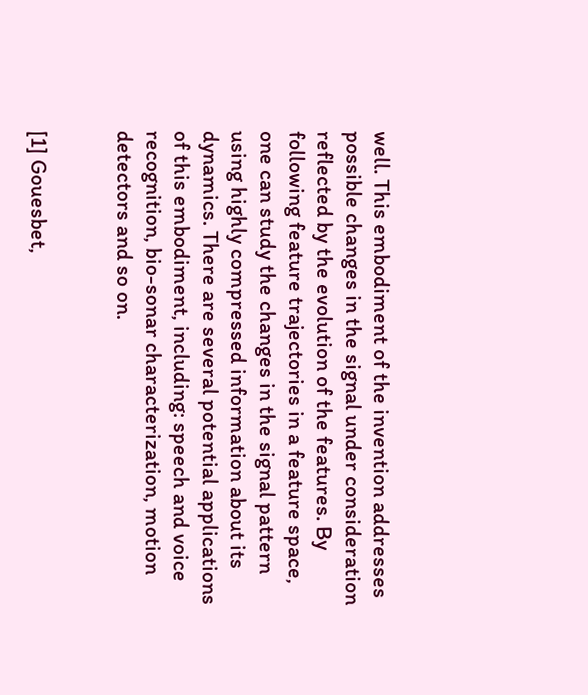well. This embodiment of the invention addresses possible changes in the signal under consideration reflected by the evolution of the features. By following feature trajectories in a feature space, one can study the changes in the signal pattern using highly compressed information about its dynamics. There are several potential applications of this embodiment, including: speech and voice recognition, bio-sonar characterization, motion detectors and so on.


[1] Gouesbet,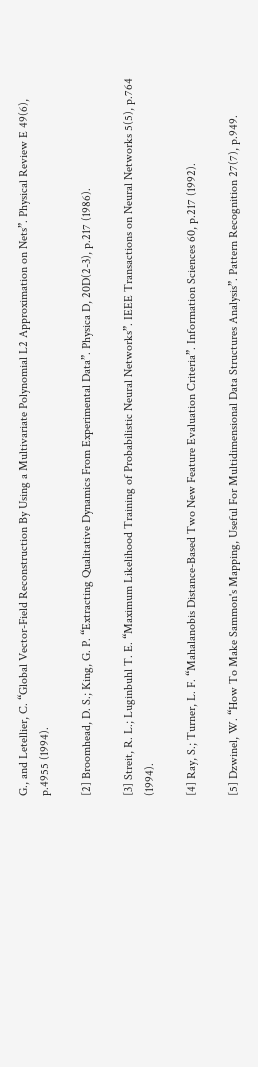G., and Letellier, C. “Global Vector-Field Reconstruction By Using a Multivariate Polynomial L2 Approximation on Nets”. Physical Review E 49(6), p.4955 (1994).

[2] Broomhead, D. S.; King, G. P. “Extracting Qualitative Dynamics From Experimental Data”. Physica D, 20D(2-3), p.217 (1986).

[3] Streit, R. L.; Luginbuhl T. E. “Maximum Likelihood Training of Probabilistic Neural Networks”. IEEE Transactions on Neural Networks 5(5), p.764 (1994).

[4] Ray, S.; Turner, L. F. “Mahalanobis Distance-Based Two New Feature Evaluation Criteria”. Information Sciences 60, p.217 (1992).

[5] Dzwinel, W. “How To Make Sammon's Mapping, Useful For Multidimensional Data Structures Analysis”. Pattern Recognition 27(7), p.949.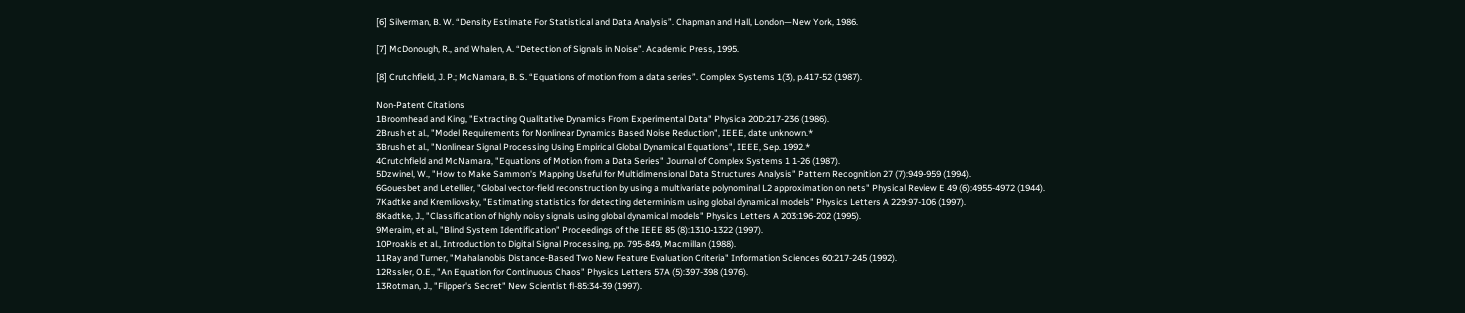[6] Silverman, B. W. “Density Estimate For Statistical and Data Analysis”. Chapman and Hall, London—New York, 1986.

[7] McDonough, R., and Whalen, A. “Detection of Signals in Noise”. Academic Press, 1995.

[8] Crutchfield, J. P.; McNamara, B. S. “Equations of motion from a data series”. Complex Systems 1(3), p.417-52 (1987).

Non-Patent Citations
1Broomhead and King, "Extracting Qualitative Dynamics From Experimental Data" Physica 20D:217-236 (1986).
2Brush et al., "Model Requirements for Nonlinear Dynamics Based Noise Reduction", IEEE, date unknown.*
3Brush et al., "Nonlinear Signal Processing Using Empirical Global Dynamical Equations", IEEE, Sep. 1992.*
4Crutchfield and McNamara, "Equations of Motion from a Data Series" Journal of Complex Systems 1 1-26 (1987).
5Dzwinel, W., "How to Make Sammon's Mapping Useful for Multidimensional Data Structures Analysis" Pattern Recognition 27 (7):949-959 (1994).
6Gouesbet and Letellier, "Global vector-field reconstruction by using a multivariate polynominal L2 approximation on nets" Physical Review E 49 (6):4955-4972 (1944).
7Kadtke and Kremliovsky, "Estimating statistics for detecting determinism using global dynamical models" Physics Letters A 229:97-106 (1997).
8Kadtke, J., "Classification of highly noisy signals using global dynamical models" Physics Letters A 203:196-202 (1995).
9Meraim, et al., "Blind System Identification" Proceedings of the IEEE 85 (8):1310-1322 (1997).
10Proakis et al., Introduction to Digital Signal Processing, pp. 795-849, Macmillan (1988).
11Ray and Turner, "Mahalanobis Distance-Based Two New Feature Evaluation Criteria" Information Sciences 60:217-245 (1992).
12Rssler, O.E., "An Equation for Continuous Chaos" Physics Letters 57A (5):397-398 (1976).
13Rotman, J., "Flipper's Secret" New Scientist fl-85:34-39 (1997).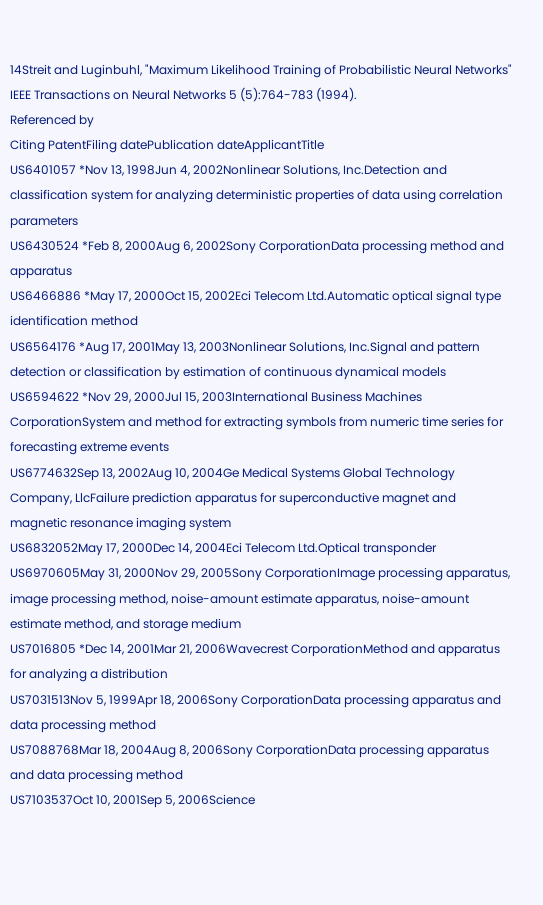14Streit and Luginbuhl, "Maximum Likelihood Training of Probabilistic Neural Networks" IEEE Transactions on Neural Networks 5 (5):764-783 (1994).
Referenced by
Citing PatentFiling datePublication dateApplicantTitle
US6401057 *Nov 13, 1998Jun 4, 2002Nonlinear Solutions, Inc.Detection and classification system for analyzing deterministic properties of data using correlation parameters
US6430524 *Feb 8, 2000Aug 6, 2002Sony CorporationData processing method and apparatus
US6466886 *May 17, 2000Oct 15, 2002Eci Telecom Ltd.Automatic optical signal type identification method
US6564176 *Aug 17, 2001May 13, 2003Nonlinear Solutions, Inc.Signal and pattern detection or classification by estimation of continuous dynamical models
US6594622 *Nov 29, 2000Jul 15, 2003International Business Machines CorporationSystem and method for extracting symbols from numeric time series for forecasting extreme events
US6774632Sep 13, 2002Aug 10, 2004Ge Medical Systems Global Technology Company, LlcFailure prediction apparatus for superconductive magnet and magnetic resonance imaging system
US6832052May 17, 2000Dec 14, 2004Eci Telecom Ltd.Optical transponder
US6970605May 31, 2000Nov 29, 2005Sony CorporationImage processing apparatus, image processing method, noise-amount estimate apparatus, noise-amount estimate method, and storage medium
US7016805 *Dec 14, 2001Mar 21, 2006Wavecrest CorporationMethod and apparatus for analyzing a distribution
US7031513Nov 5, 1999Apr 18, 2006Sony CorporationData processing apparatus and data processing method
US7088768Mar 18, 2004Aug 8, 2006Sony CorporationData processing apparatus and data processing method
US7103537Oct 10, 2001Sep 5, 2006Science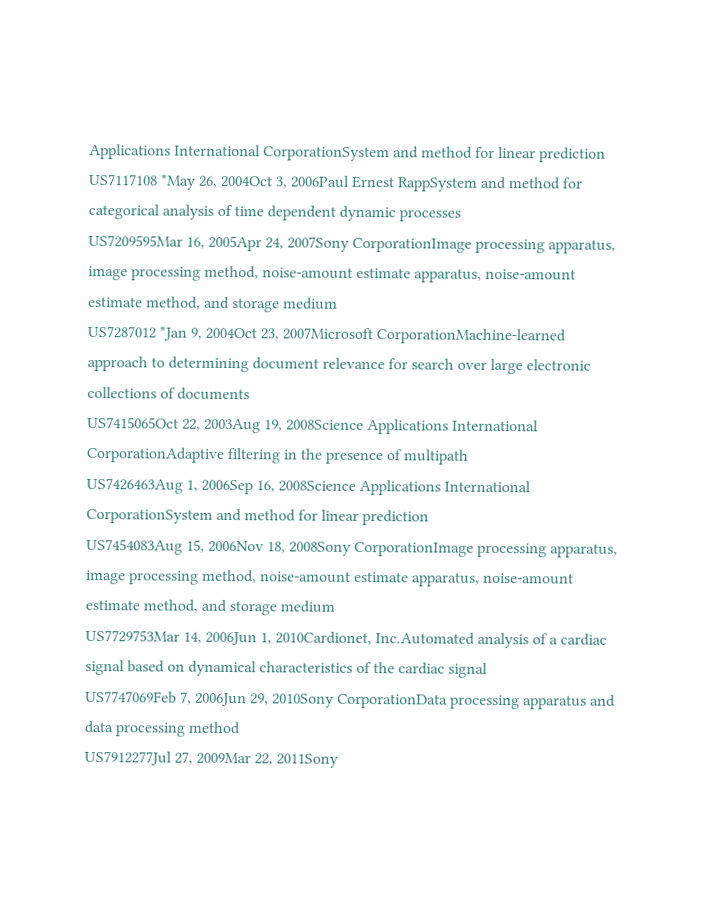Applications International CorporationSystem and method for linear prediction
US7117108 *May 26, 2004Oct 3, 2006Paul Ernest RappSystem and method for categorical analysis of time dependent dynamic processes
US7209595Mar 16, 2005Apr 24, 2007Sony CorporationImage processing apparatus, image processing method, noise-amount estimate apparatus, noise-amount estimate method, and storage medium
US7287012 *Jan 9, 2004Oct 23, 2007Microsoft CorporationMachine-learned approach to determining document relevance for search over large electronic collections of documents
US7415065Oct 22, 2003Aug 19, 2008Science Applications International CorporationAdaptive filtering in the presence of multipath
US7426463Aug 1, 2006Sep 16, 2008Science Applications International CorporationSystem and method for linear prediction
US7454083Aug 15, 2006Nov 18, 2008Sony CorporationImage processing apparatus, image processing method, noise-amount estimate apparatus, noise-amount estimate method, and storage medium
US7729753Mar 14, 2006Jun 1, 2010Cardionet, Inc.Automated analysis of a cardiac signal based on dynamical characteristics of the cardiac signal
US7747069Feb 7, 2006Jun 29, 2010Sony CorporationData processing apparatus and data processing method
US7912277Jul 27, 2009Mar 22, 2011Sony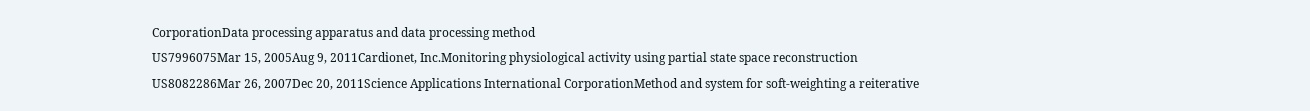CorporationData processing apparatus and data processing method
US7996075Mar 15, 2005Aug 9, 2011Cardionet, Inc.Monitoring physiological activity using partial state space reconstruction
US8082286Mar 26, 2007Dec 20, 2011Science Applications International CorporationMethod and system for soft-weighting a reiterative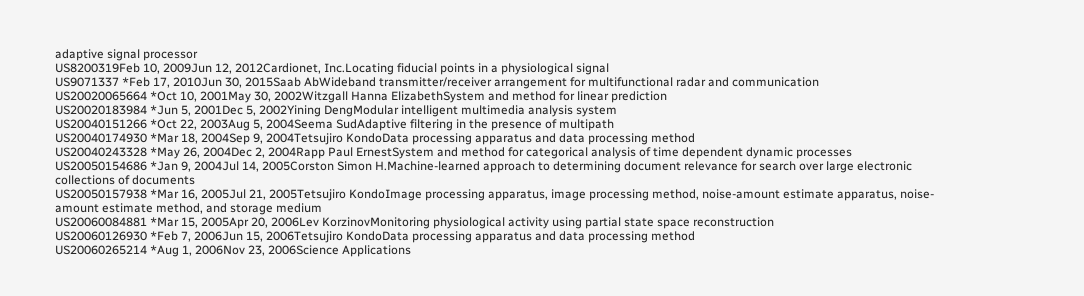adaptive signal processor
US8200319Feb 10, 2009Jun 12, 2012Cardionet, Inc.Locating fiducial points in a physiological signal
US9071337 *Feb 17, 2010Jun 30, 2015Saab AbWideband transmitter/receiver arrangement for multifunctional radar and communication
US20020065664 *Oct 10, 2001May 30, 2002Witzgall Hanna ElizabethSystem and method for linear prediction
US20020183984 *Jun 5, 2001Dec 5, 2002Yining DengModular intelligent multimedia analysis system
US20040151266 *Oct 22, 2003Aug 5, 2004Seema SudAdaptive filtering in the presence of multipath
US20040174930 *Mar 18, 2004Sep 9, 2004Tetsujiro KondoData processing apparatus and data processing method
US20040243328 *May 26, 2004Dec 2, 2004Rapp Paul ErnestSystem and method for categorical analysis of time dependent dynamic processes
US20050154686 *Jan 9, 2004Jul 14, 2005Corston Simon H.Machine-learned approach to determining document relevance for search over large electronic collections of documents
US20050157938 *Mar 16, 2005Jul 21, 2005Tetsujiro KondoImage processing apparatus, image processing method, noise-amount estimate apparatus, noise-amount estimate method, and storage medium
US20060084881 *Mar 15, 2005Apr 20, 2006Lev KorzinovMonitoring physiological activity using partial state space reconstruction
US20060126930 *Feb 7, 2006Jun 15, 2006Tetsujiro KondoData processing apparatus and data processing method
US20060265214 *Aug 1, 2006Nov 23, 2006Science Applications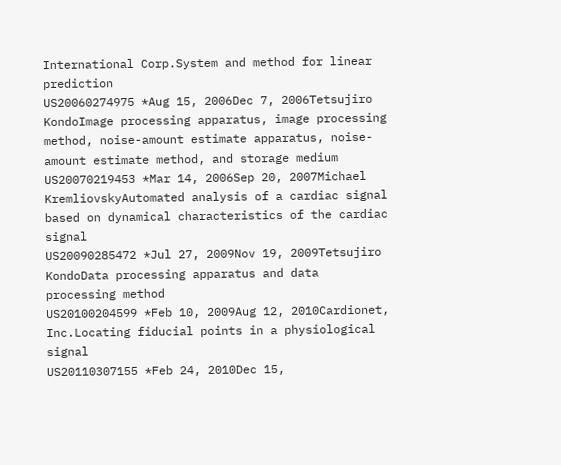International Corp.System and method for linear prediction
US20060274975 *Aug 15, 2006Dec 7, 2006Tetsujiro KondoImage processing apparatus, image processing method, noise-amount estimate apparatus, noise-amount estimate method, and storage medium
US20070219453 *Mar 14, 2006Sep 20, 2007Michael KremliovskyAutomated analysis of a cardiac signal based on dynamical characteristics of the cardiac signal
US20090285472 *Jul 27, 2009Nov 19, 2009Tetsujiro KondoData processing apparatus and data processing method
US20100204599 *Feb 10, 2009Aug 12, 2010Cardionet, Inc.Locating fiducial points in a physiological signal
US20110307155 *Feb 24, 2010Dec 15,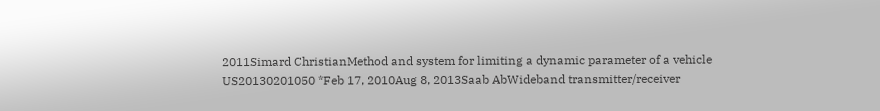2011Simard ChristianMethod and system for limiting a dynamic parameter of a vehicle
US20130201050 *Feb 17, 2010Aug 8, 2013Saab AbWideband transmitter/receiver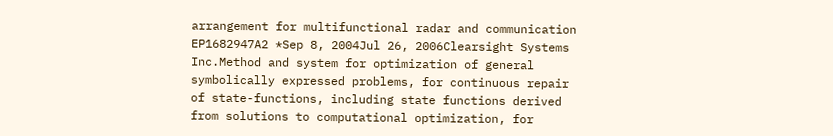arrangement for multifunctional radar and communication
EP1682947A2 *Sep 8, 2004Jul 26, 2006Clearsight Systems Inc.Method and system for optimization of general symbolically expressed problems, for continuous repair of state-functions, including state functions derived from solutions to computational optimization, for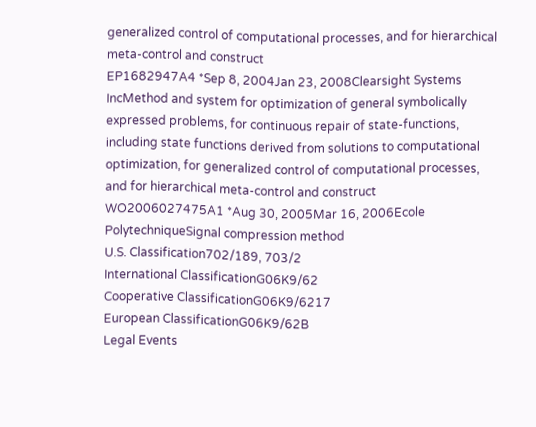generalized control of computational processes, and for hierarchical meta-control and construct
EP1682947A4 *Sep 8, 2004Jan 23, 2008Clearsight Systems IncMethod and system for optimization of general symbolically expressed problems, for continuous repair of state-functions, including state functions derived from solutions to computational optimization, for generalized control of computational processes, and for hierarchical meta-control and construct
WO2006027475A1 *Aug 30, 2005Mar 16, 2006Ecole PolytechniqueSignal compression method
U.S. Classification702/189, 703/2
International ClassificationG06K9/62
Cooperative ClassificationG06K9/6217
European ClassificationG06K9/62B
Legal Events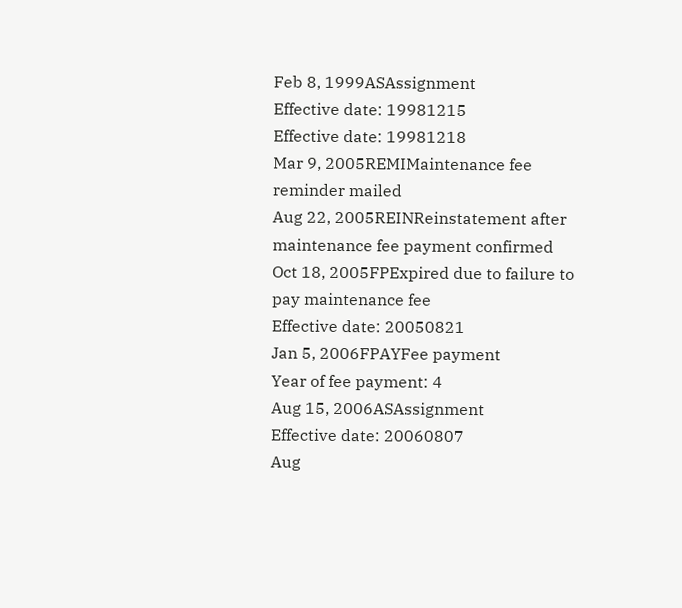Feb 8, 1999ASAssignment
Effective date: 19981215
Effective date: 19981218
Mar 9, 2005REMIMaintenance fee reminder mailed
Aug 22, 2005REINReinstatement after maintenance fee payment confirmed
Oct 18, 2005FPExpired due to failure to pay maintenance fee
Effective date: 20050821
Jan 5, 2006FPAYFee payment
Year of fee payment: 4
Aug 15, 2006ASAssignment
Effective date: 20060807
Aug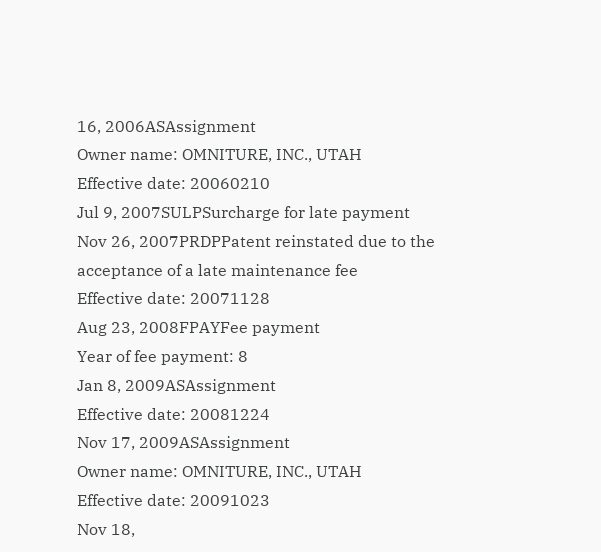16, 2006ASAssignment
Owner name: OMNITURE, INC., UTAH
Effective date: 20060210
Jul 9, 2007SULPSurcharge for late payment
Nov 26, 2007PRDPPatent reinstated due to the acceptance of a late maintenance fee
Effective date: 20071128
Aug 23, 2008FPAYFee payment
Year of fee payment: 8
Jan 8, 2009ASAssignment
Effective date: 20081224
Nov 17, 2009ASAssignment
Owner name: OMNITURE, INC., UTAH
Effective date: 20091023
Nov 18,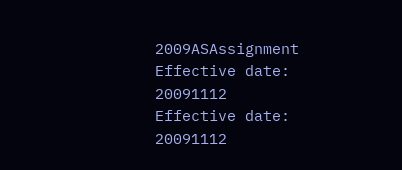2009ASAssignment
Effective date: 20091112
Effective date: 20091112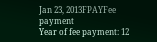Jan 23, 2013FPAYFee payment
Year of fee payment: 12